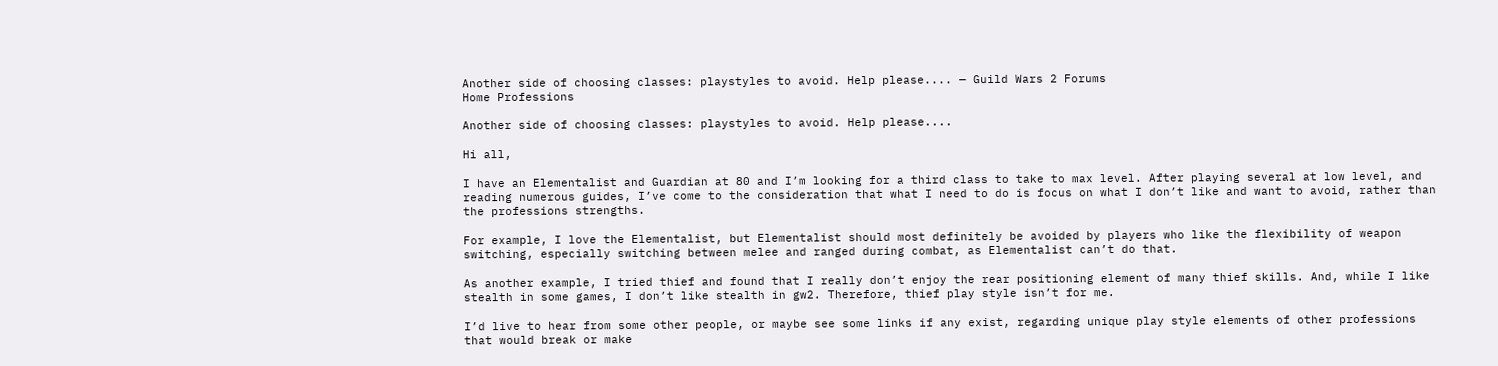Another side of choosing classes: playstyles to avoid. Help please.... — Guild Wars 2 Forums
Home Professions

Another side of choosing classes: playstyles to avoid. Help please....

Hi all,

I have an Elementalist and Guardian at 80 and I’m looking for a third class to take to max level. After playing several at low level, and reading numerous guides, I’ve come to the consideration that what I need to do is focus on what I don’t like and want to avoid, rather than the professions strengths.

For example, I love the Elementalist, but Elementalist should most definitely be avoided by players who like the flexibility of weapon switching, especially switching between melee and ranged during combat, as Elementalist can’t do that.

As another example, I tried thief and found that I really don’t enjoy the rear positioning element of many thief skills. And, while I like stealth in some games, I don’t like stealth in gw2. Therefore, thief play style isn’t for me.

I’d live to hear from some other people, or maybe see some links if any exist, regarding unique play style elements of other professions that would break or make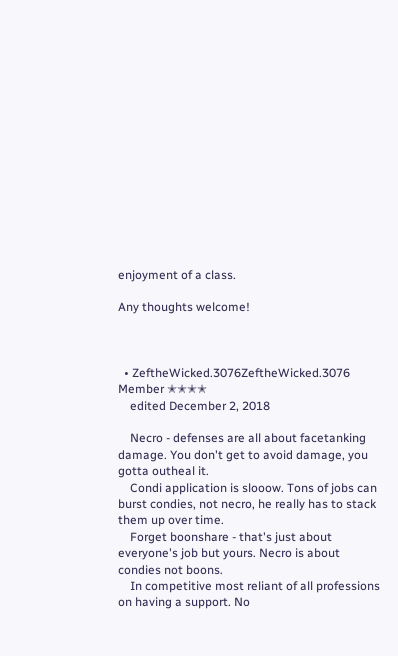enjoyment of a class.

Any thoughts welcome!



  • ZeftheWicked.3076ZeftheWicked.3076 Member ✭✭✭✭
    edited December 2, 2018

    Necro - defenses are all about facetanking damage. You don't get to avoid damage, you gotta outheal it.
    Condi application is slooow. Tons of jobs can burst condies, not necro, he really has to stack them up over time.
    Forget boonshare - that's just about everyone's job but yours. Necro is about condies not boons.
    In competitive most reliant of all professions on having a support. No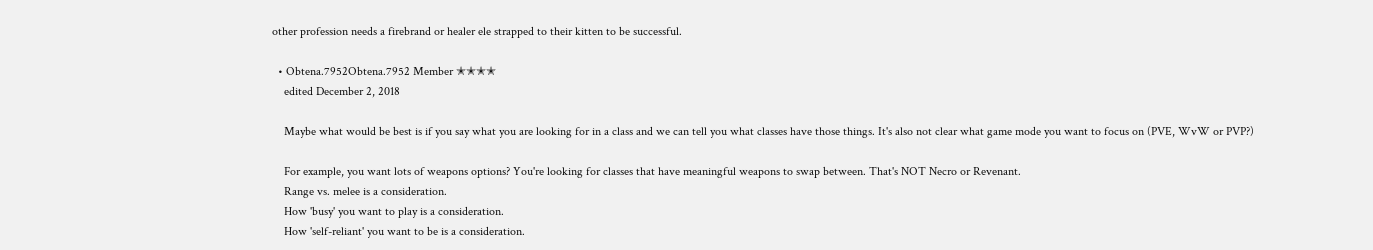other profession needs a firebrand or healer ele strapped to their kitten to be successful.

  • Obtena.7952Obtena.7952 Member ✭✭✭✭
    edited December 2, 2018

    Maybe what would be best is if you say what you are looking for in a class and we can tell you what classes have those things. It's also not clear what game mode you want to focus on (PVE, WvW or PVP?)

    For example, you want lots of weapons options? You're looking for classes that have meaningful weapons to swap between. That's NOT Necro or Revenant.
    Range vs. melee is a consideration.
    How 'busy' you want to play is a consideration.
    How 'self-reliant' you want to be is a consideration.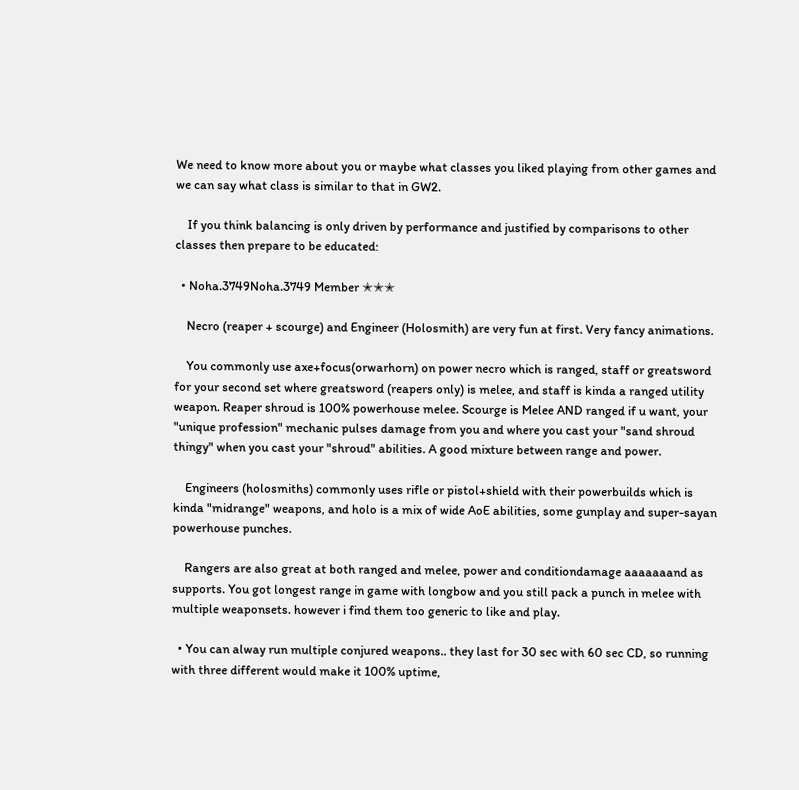We need to know more about you or maybe what classes you liked playing from other games and we can say what class is similar to that in GW2.

    If you think balancing is only driven by performance and justified by comparisons to other classes then prepare to be educated:

  • Noha.3749Noha.3749 Member ✭✭✭

    Necro (reaper + scourge) and Engineer (Holosmith) are very fun at first. Very fancy animations.

    You commonly use axe+focus(orwarhorn) on power necro which is ranged, staff or greatsword for your second set where greatsword (reapers only) is melee, and staff is kinda a ranged utility weapon. Reaper shroud is 100% powerhouse melee. Scourge is Melee AND ranged if u want, your "unique profession" mechanic pulses damage from you and where you cast your "sand shroud thingy" when you cast your "shroud" abilities. A good mixture between range and power.

    Engineers (holosmiths) commonly uses rifle or pistol+shield with their powerbuilds which is kinda "midrange" weapons, and holo is a mix of wide AoE abilities, some gunplay and super-sayan powerhouse punches.

    Rangers are also great at both ranged and melee, power and conditiondamage aaaaaaand as supports. You got longest range in game with longbow and you still pack a punch in melee with multiple weaponsets. however i find them too generic to like and play.

  • You can alway run multiple conjured weapons.. they last for 30 sec with 60 sec CD, so running with three different would make it 100% uptime,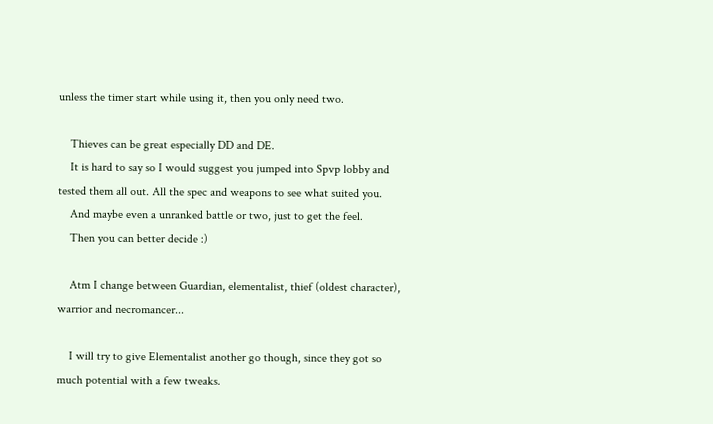unless the timer start while using it, then you only need two.

    Thieves can be great especially DD and DE.
    It is hard to say so I would suggest you jumped into Spvp lobby and tested them all out. All the spec and weapons to see what suited you.
    And maybe even a unranked battle or two, just to get the feel.
    Then you can better decide :)

    Atm I change between Guardian, elementalist, thief (oldest character), warrior and necromancer...

    I will try to give Elementalist another go though, since they got so much potential with a few tweaks.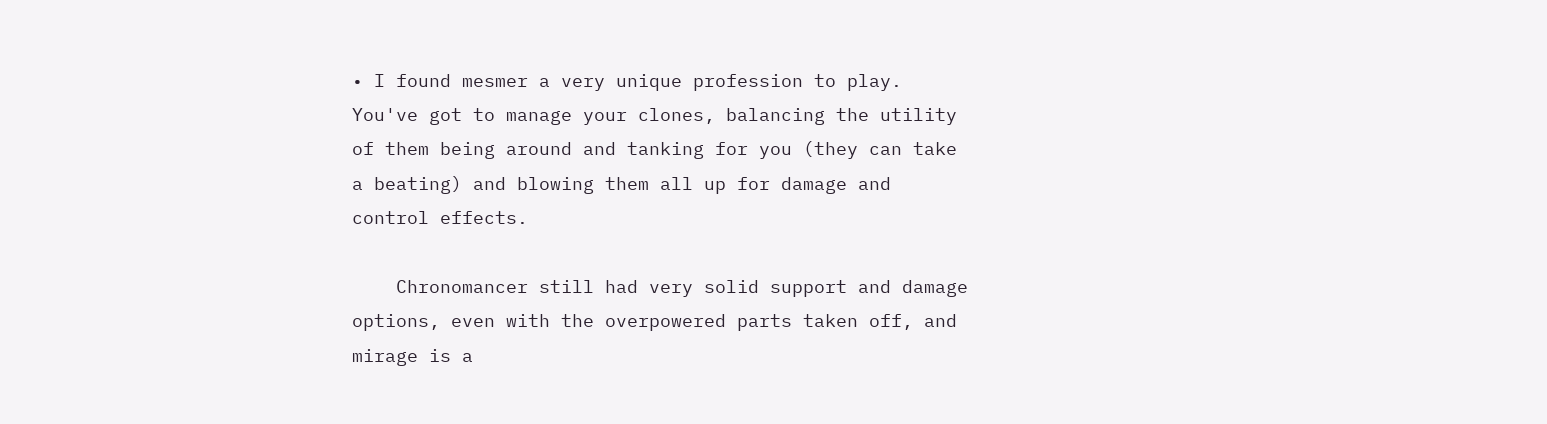• I found mesmer a very unique profession to play. You've got to manage your clones, balancing the utility of them being around and tanking for you (they can take a beating) and blowing them all up for damage and control effects.

    Chronomancer still had very solid support and damage options, even with the overpowered parts taken off, and mirage is a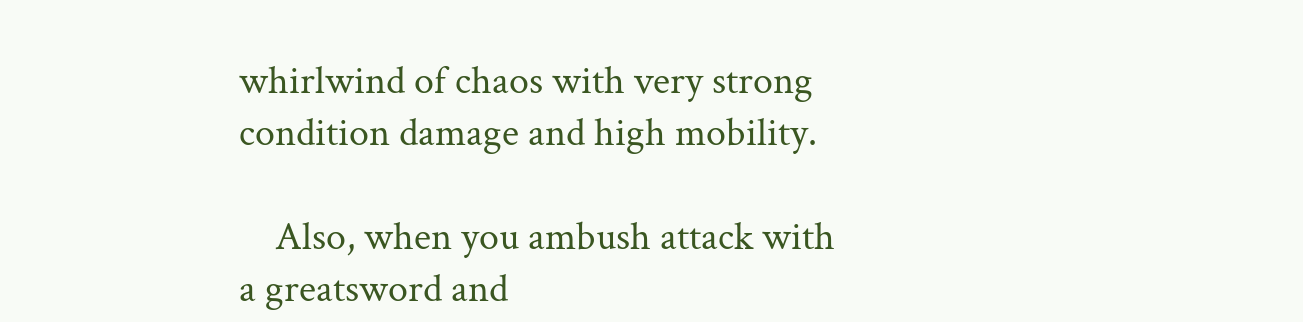whirlwind of chaos with very strong condition damage and high mobility.

    Also, when you ambush attack with a greatsword and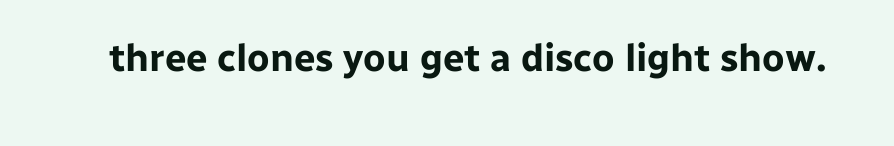three clones you get a disco light show.